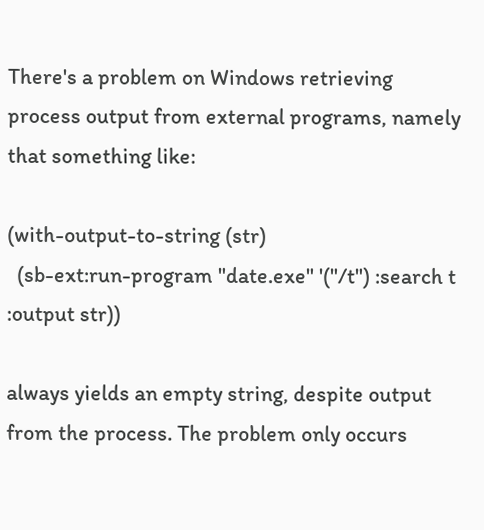There's a problem on Windows retrieving process output from external programs, namely that something like:

(with-output-to-string (str)
  (sb-ext:run-program "date.exe" '("/t") :search t :output str))

always yields an empty string, despite output from the process. The problem only occurs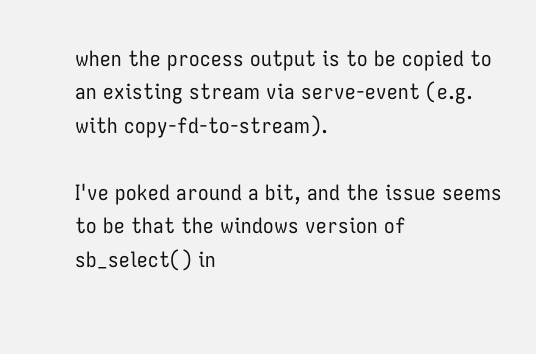when the process output is to be copied to an existing stream via serve-event (e.g. with copy-fd-to-stream).

I've poked around a bit, and the issue seems to be that the windows version of sb_select() in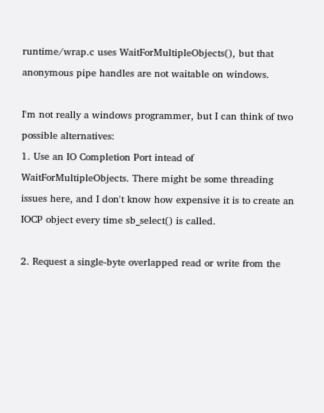runtime/wrap.c uses WaitForMultipleObjects(), but that anonymous pipe handles are not waitable on windows.

I'm not really a windows programmer, but I can think of two possible alternatives:
1. Use an IO Completion Port intead of WaitForMultipleObjects. There might be some threading issues here, and I don't know how expensive it is to create an IOCP object every time sb_select() is called.

2. Request a single-byte overlapped read or write from the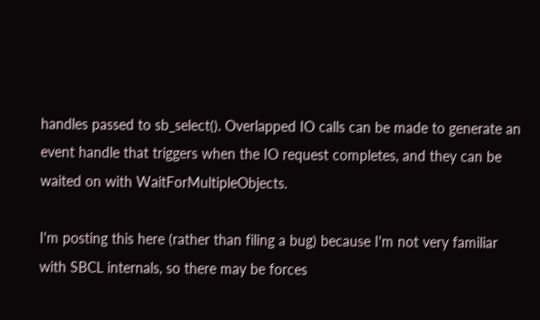handles passed to sb_select(). Overlapped IO calls can be made to generate an event handle that triggers when the IO request completes, and they can be waited on with WaitForMultipleObjects.

I'm posting this here (rather than filing a bug) because I'm not very familiar with SBCL internals, so there may be forces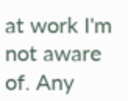at work I'm not aware of. Any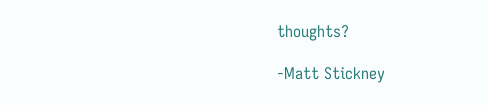thoughts?

-Matt Stickney